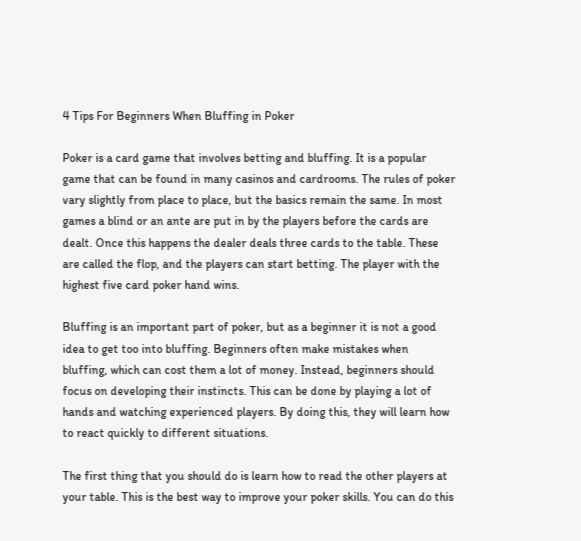4 Tips For Beginners When Bluffing in Poker

Poker is a card game that involves betting and bluffing. It is a popular game that can be found in many casinos and cardrooms. The rules of poker vary slightly from place to place, but the basics remain the same. In most games a blind or an ante are put in by the players before the cards are dealt. Once this happens the dealer deals three cards to the table. These are called the flop, and the players can start betting. The player with the highest five card poker hand wins.

Bluffing is an important part of poker, but as a beginner it is not a good idea to get too into bluffing. Beginners often make mistakes when bluffing, which can cost them a lot of money. Instead, beginners should focus on developing their instincts. This can be done by playing a lot of hands and watching experienced players. By doing this, they will learn how to react quickly to different situations.

The first thing that you should do is learn how to read the other players at your table. This is the best way to improve your poker skills. You can do this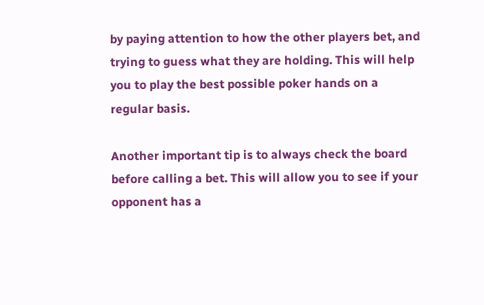by paying attention to how the other players bet, and trying to guess what they are holding. This will help you to play the best possible poker hands on a regular basis.

Another important tip is to always check the board before calling a bet. This will allow you to see if your opponent has a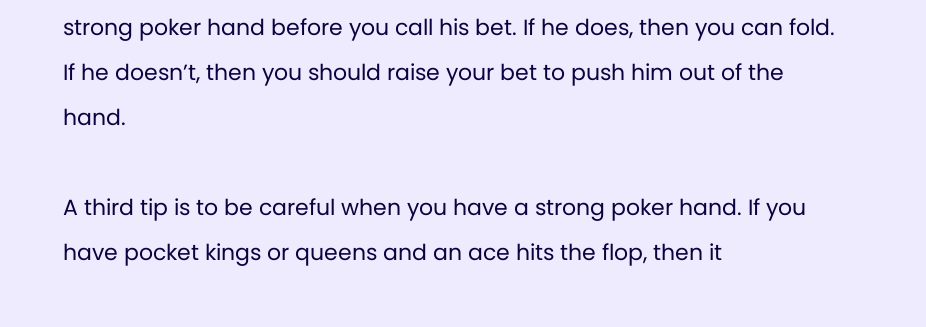strong poker hand before you call his bet. If he does, then you can fold. If he doesn’t, then you should raise your bet to push him out of the hand.

A third tip is to be careful when you have a strong poker hand. If you have pocket kings or queens and an ace hits the flop, then it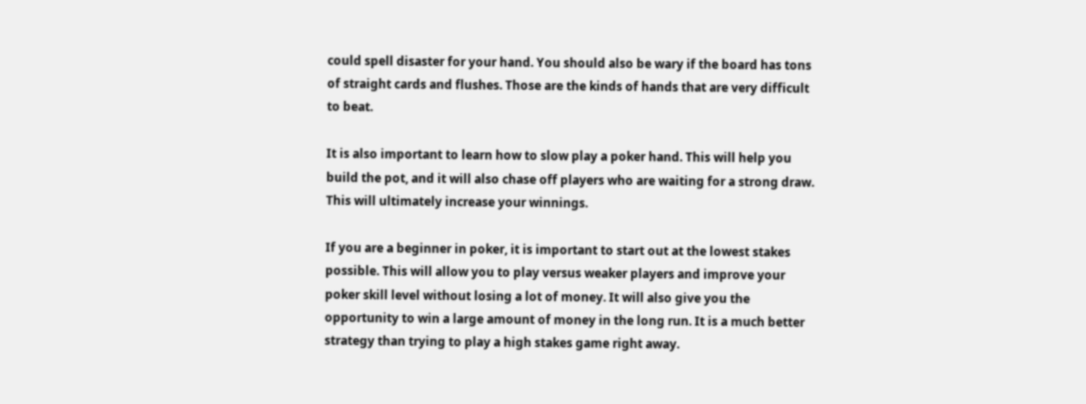could spell disaster for your hand. You should also be wary if the board has tons of straight cards and flushes. Those are the kinds of hands that are very difficult to beat.

It is also important to learn how to slow play a poker hand. This will help you build the pot, and it will also chase off players who are waiting for a strong draw. This will ultimately increase your winnings.

If you are a beginner in poker, it is important to start out at the lowest stakes possible. This will allow you to play versus weaker players and improve your poker skill level without losing a lot of money. It will also give you the opportunity to win a large amount of money in the long run. It is a much better strategy than trying to play a high stakes game right away.